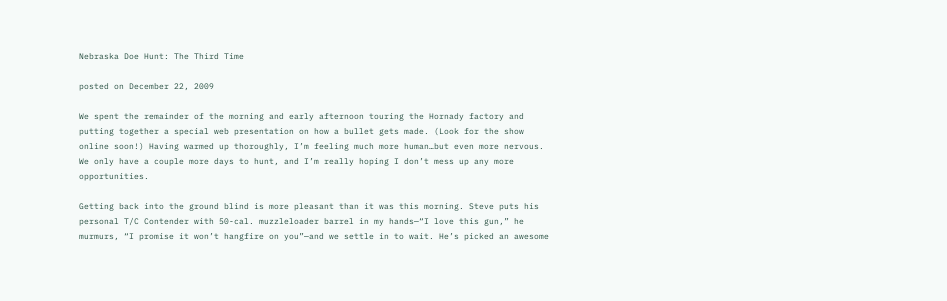Nebraska Doe Hunt: The Third Time

posted on December 22, 2009

We spent the remainder of the morning and early afternoon touring the Hornady factory and putting together a special web presentation on how a bullet gets made. (Look for the show online soon!) Having warmed up thoroughly, I’m feeling much more human…but even more nervous. We only have a couple more days to hunt, and I’m really hoping I don’t mess up any more opportunities.

Getting back into the ground blind is more pleasant than it was this morning. Steve puts his personal T/C Contender with 50-cal. muzzleloader barrel in my hands—“I love this gun,” he murmurs, “I promise it won’t hangfire on you”—and we settle in to wait. He’s picked an awesome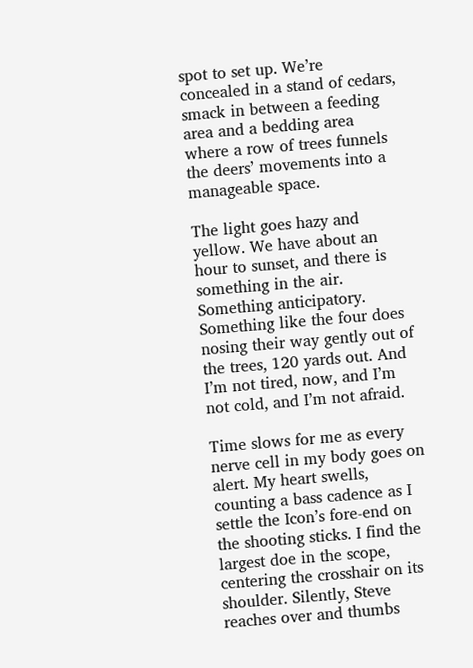spot to set up. We’re concealed in a stand of cedars, smack in between a feeding area and a bedding area where a row of trees funnels the deers’ movements into a manageable space.

The light goes hazy and yellow. We have about an hour to sunset, and there is something in the air. Something anticipatory. Something like the four does nosing their way gently out of the trees, 120 yards out. And I’m not tired, now, and I’m not cold, and I’m not afraid.

Time slows for me as every nerve cell in my body goes on alert. My heart swells, counting a bass cadence as I settle the Icon’s fore-end on the shooting sticks. I find the largest doe in the scope, centering the crosshair on its shoulder. Silently, Steve reaches over and thumbs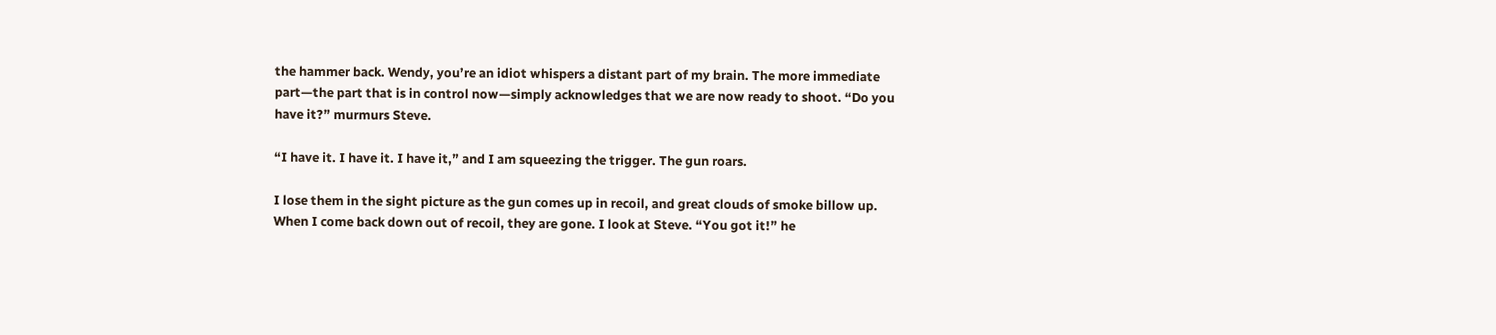the hammer back. Wendy, you’re an idiot whispers a distant part of my brain. The more immediate part—the part that is in control now—simply acknowledges that we are now ready to shoot. “Do you have it?” murmurs Steve.

“I have it. I have it. I have it,” and I am squeezing the trigger. The gun roars.

I lose them in the sight picture as the gun comes up in recoil, and great clouds of smoke billow up. When I come back down out of recoil, they are gone. I look at Steve. “You got it!” he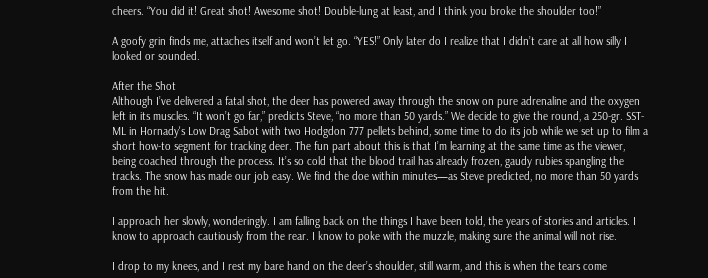cheers. “You did it! Great shot! Awesome shot! Double-lung at least, and I think you broke the shoulder too!”

A goofy grin finds me, attaches itself and won’t let go. “YES!” Only later do I realize that I didn’t care at all how silly I looked or sounded.

After the Shot
Although I’ve delivered a fatal shot, the deer has powered away through the snow on pure adrenaline and the oxygen left in its muscles. “It won’t go far,” predicts Steve, “no more than 50 yards.” We decide to give the round, a 250-gr. SST-ML in Hornady's Low Drag Sabot with two Hodgdon 777 pellets behind, some time to do its job while we set up to film a short how-to segment for tracking deer. The fun part about this is that I’m learning at the same time as the viewer, being coached through the process. It’s so cold that the blood trail has already frozen, gaudy rubies spangling the tracks. The snow has made our job easy. We find the doe within minutes—as Steve predicted, no more than 50 yards from the hit.

I approach her slowly, wonderingly. I am falling back on the things I have been told, the years of stories and articles. I know to approach cautiously from the rear. I know to poke with the muzzle, making sure the animal will not rise.

I drop to my knees, and I rest my bare hand on the deer’s shoulder, still warm, and this is when the tears come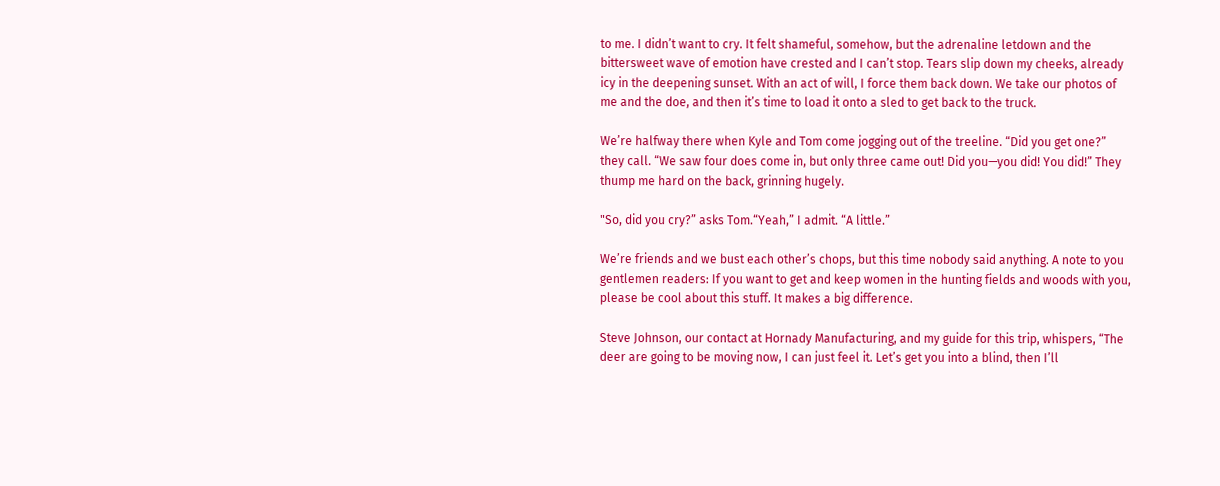to me. I didn’t want to cry. It felt shameful, somehow, but the adrenaline letdown and the bittersweet wave of emotion have crested and I can’t stop. Tears slip down my cheeks, already icy in the deepening sunset. With an act of will, I force them back down. We take our photos of me and the doe, and then it’s time to load it onto a sled to get back to the truck.

We’re halfway there when Kyle and Tom come jogging out of the treeline. “Did you get one?” they call. “We saw four does come in, but only three came out! Did you—you did! You did!” They thump me hard on the back, grinning hugely.

"So, did you cry?” asks Tom.“Yeah,” I admit. “A little.”

We’re friends and we bust each other’s chops, but this time nobody said anything. A note to you gentlemen readers: If you want to get and keep women in the hunting fields and woods with you, please be cool about this stuff. It makes a big difference.

Steve Johnson, our contact at Hornady Manufacturing, and my guide for this trip, whispers, “The deer are going to be moving now, I can just feel it. Let’s get you into a blind, then I’ll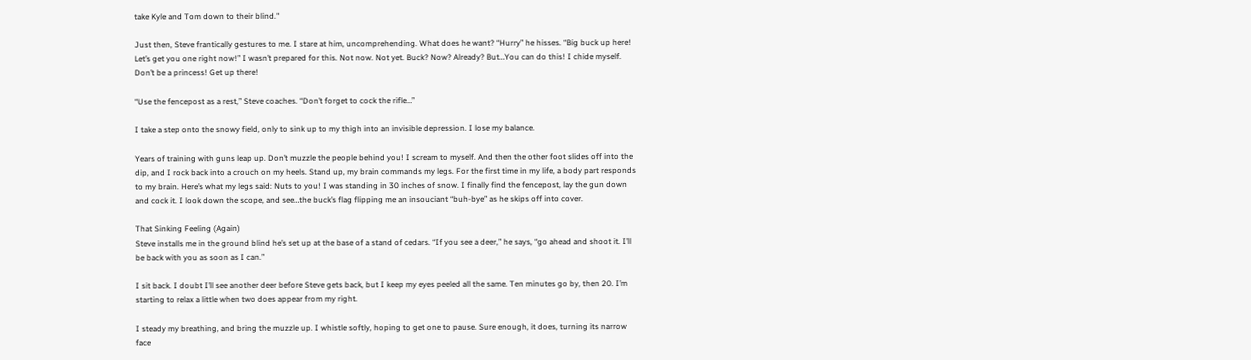take Kyle and Tom down to their blind."

Just then, Steve frantically gestures to me. I stare at him, uncomprehending. What does he want? “Hurry” he hisses. “Big buck up here! Let’s get you one right now!” I wasn’t prepared for this. Not now. Not yet. Buck? Now? Already? But…You can do this! I chide myself. Don’t be a princess! Get up there!

“Use the fencepost as a rest,” Steve coaches. “Don’t forget to cock the rifle…”

I take a step onto the snowy field, only to sink up to my thigh into an invisible depression. I lose my balance.

Years of training with guns leap up. Don’t muzzle the people behind you! I scream to myself. And then the other foot slides off into the dip, and I rock back into a crouch on my heels. Stand up, my brain commands my legs. For the first time in my life, a body part responds to my brain. Here’s what my legs said: Nuts to you! I was standing in 30 inches of snow. I finally find the fencepost, lay the gun down and cock it. I look down the scope, and see…the buck’s flag flipping me an insouciant “buh-bye” as he skips off into cover.

That Sinking Feeling (Again)
Steve installs me in the ground blind he’s set up at the base of a stand of cedars. “If you see a deer,” he says, “go ahead and shoot it. I’ll be back with you as soon as I can.”

I sit back. I doubt I’ll see another deer before Steve gets back, but I keep my eyes peeled all the same. Ten minutes go by, then 20. I’m starting to relax a little when two does appear from my right.

I steady my breathing, and bring the muzzle up. I whistle softly, hoping to get one to pause. Sure enough, it does, turning its narrow face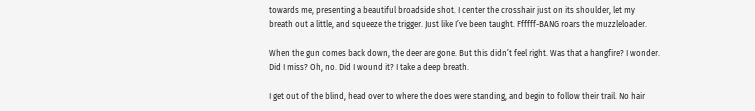towards me, presenting a beautiful broadside shot. I center the crosshair just on its shoulder, let my breath out a little, and squeeze the trigger. Just like I’ve been taught. Ffffff-BANG roars the muzzleloader.

When the gun comes back down, the deer are gone. But this didn’t feel right. Was that a hangfire? I wonder. Did I miss? Oh, no. Did I wound it? I take a deep breath.

I get out of the blind, head over to where the does were standing, and begin to follow their trail. No hair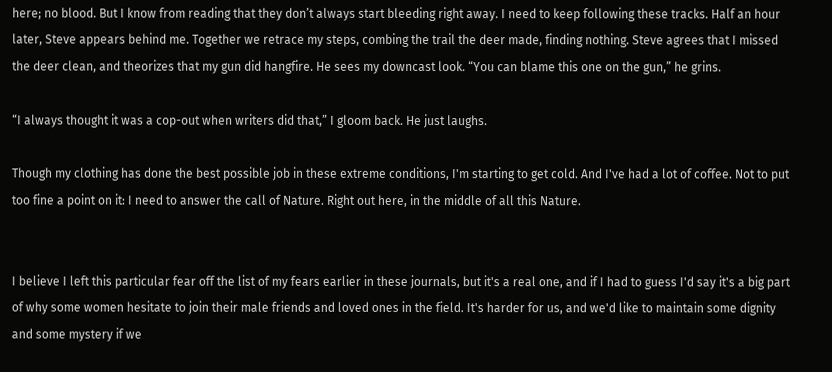here; no blood. But I know from reading that they don’t always start bleeding right away. I need to keep following these tracks. Half an hour later, Steve appears behind me. Together we retrace my steps, combing the trail the deer made, finding nothing. Steve agrees that I missed the deer clean, and theorizes that my gun did hangfire. He sees my downcast look. “You can blame this one on the gun,” he grins.

“I always thought it was a cop-out when writers did that,” I gloom back. He just laughs.

Though my clothing has done the best possible job in these extreme conditions, I'm starting to get cold. And I've had a lot of coffee. Not to put too fine a point on it: I need to answer the call of Nature. Right out here, in the middle of all this Nature.


I believe I left this particular fear off the list of my fears earlier in these journals, but it's a real one, and if I had to guess I'd say it's a big part of why some women hesitate to join their male friends and loved ones in the field. It's harder for us, and we'd like to maintain some dignity and some mystery if we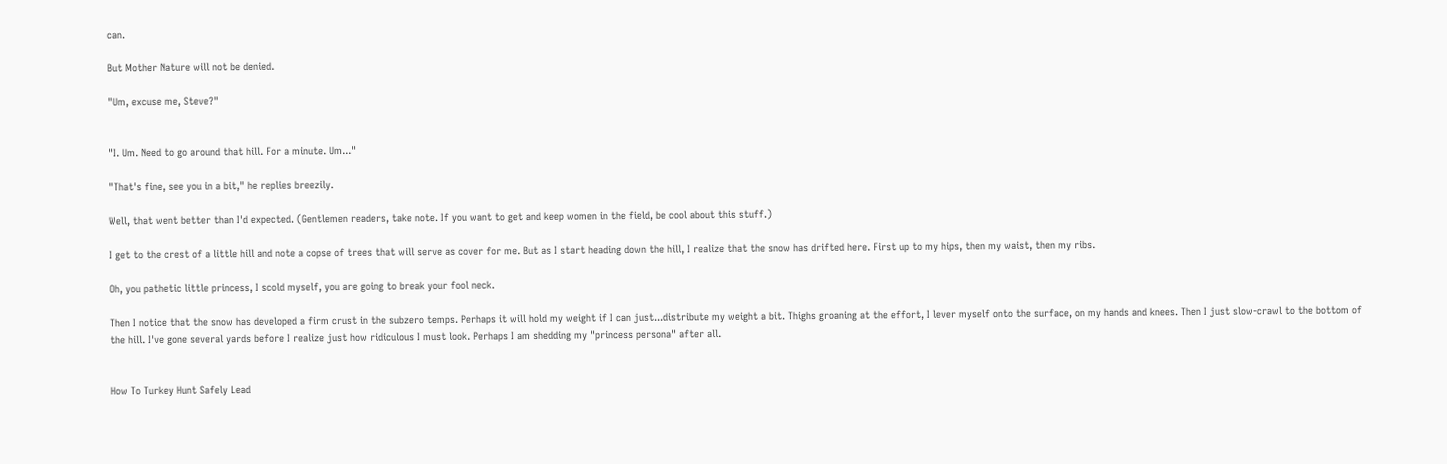can.

But Mother Nature will not be denied.

"Um, excuse me, Steve?"


"I. Um. Need to go around that hill. For a minute. Um..."

"That's fine, see you in a bit," he replies breezily.

Well, that went better than I'd expected. (Gentlemen readers, take note. If you want to get and keep women in the field, be cool about this stuff.)

I get to the crest of a little hill and note a copse of trees that will serve as cover for me. But as I start heading down the hill, I realize that the snow has drifted here. First up to my hips, then my waist, then my ribs.

Oh, you pathetic little princess, I scold myself, you are going to break your fool neck.

Then I notice that the snow has developed a firm crust in the subzero temps. Perhaps it will hold my weight if I can just...distribute my weight a bit. Thighs groaning at the effort, I lever myself onto the surface, on my hands and knees. Then I just slow-crawl to the bottom of the hill. I've gone several yards before I realize just how ridiculous I must look. Perhaps I am shedding my "princess persona" after all.


How To Turkey Hunt Safely Lead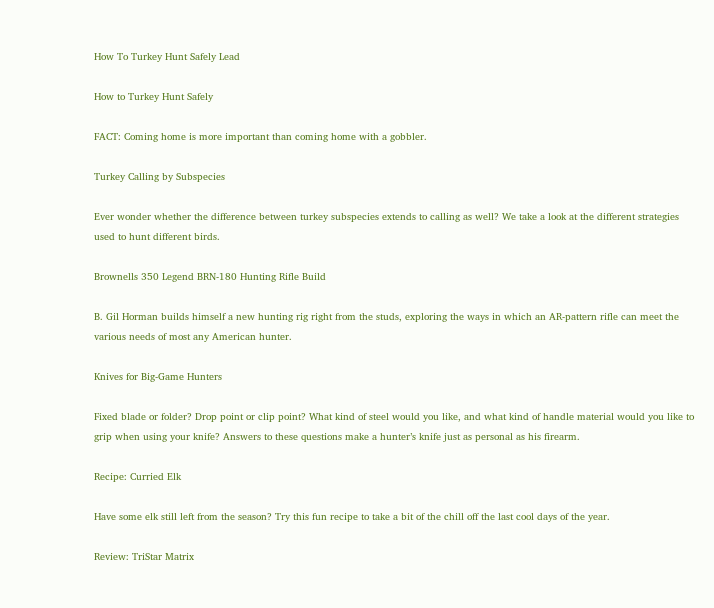How To Turkey Hunt Safely Lead

How to Turkey Hunt Safely

FACT: Coming home is more important than coming home with a gobbler.

Turkey Calling by Subspecies

Ever wonder whether the difference between turkey subspecies extends to calling as well? We take a look at the different strategies used to hunt different birds.

Brownells 350 Legend BRN-180 Hunting Rifle Build

B. Gil Horman builds himself a new hunting rig right from the studs, exploring the ways in which an AR-pattern rifle can meet the various needs of most any American hunter.

Knives for Big-Game Hunters

Fixed blade or folder? Drop point or clip point? What kind of steel would you like, and what kind of handle material would you like to grip when using your knife? Answers to these questions make a hunter’s knife just as personal as his firearm.

Recipe: Curried Elk

Have some elk still left from the season? Try this fun recipe to take a bit of the chill off the last cool days of the year.

Review: TriStar Matrix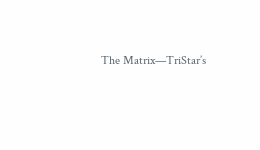The Matrix—TriStar’s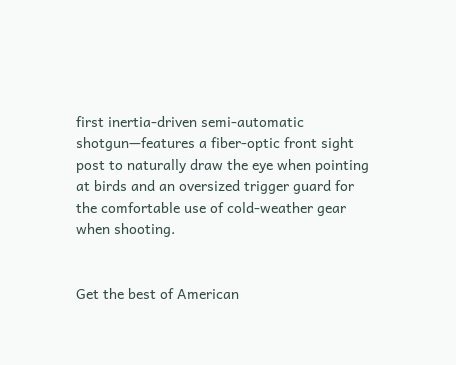first inertia-driven semi-automatic shotgun—features a fiber-optic front sight post to naturally draw the eye when pointing at birds and an oversized trigger guard for the comfortable use of cold-weather gear when shooting.


Get the best of American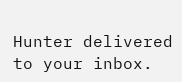Hunter delivered to your inbox.